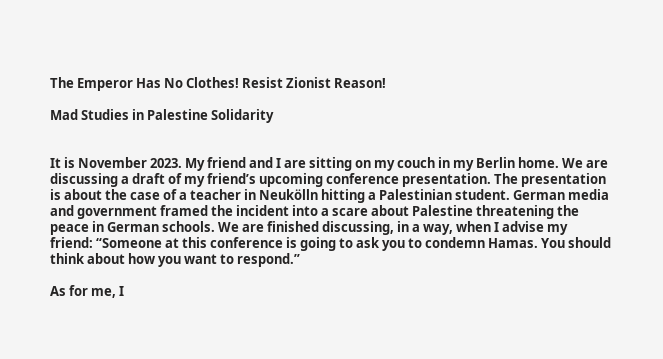The Emperor Has No Clothes! Resist Zionist Reason!

Mad Studies in Palestine Solidarity


It is November 2023. My friend and I are sitting on my couch in my Berlin home. We are discussing a draft of my friend’s upcoming conference presentation. The presentation is about the case of a teacher in Neukölln hitting a Palestinian student. German media and government framed the incident into a scare about Palestine threatening the peace in German schools. We are finished discussing, in a way, when I advise my friend: “Someone at this conference is going to ask you to condemn Hamas. You should think about how you want to respond.”

As for me, I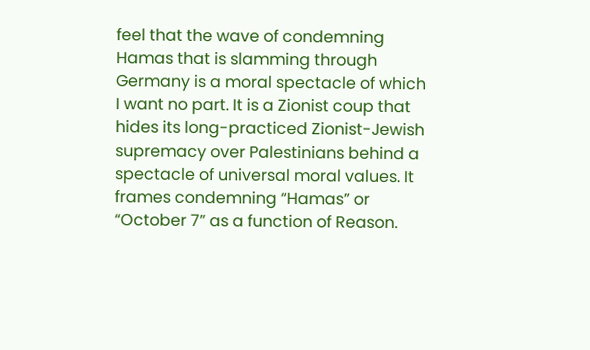feel that the wave of condemning Hamas that is slamming through Germany is a moral spectacle of which I want no part. It is a Zionist coup that hides its long-practiced Zionist-Jewish supremacy over Palestinians behind a spectacle of universal moral values. It frames condemning “Hamas” or “October 7” as a function of Reason.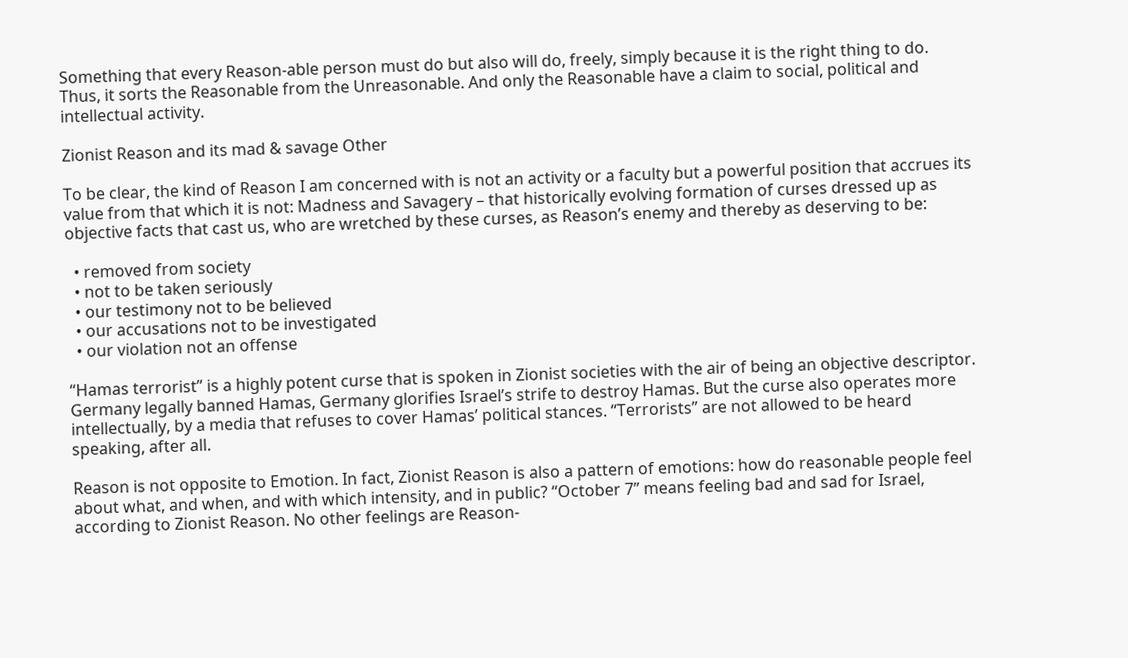Something that every Reason-able person must do but also will do, freely, simply because it is the right thing to do. Thus, it sorts the Reasonable from the Unreasonable. And only the Reasonable have a claim to social, political and intellectual activity.

Zionist Reason and its mad & savage Other

To be clear, the kind of Reason I am concerned with is not an activity or a faculty but a powerful position that accrues its value from that which it is not: Madness and Savagery – that historically evolving formation of curses dressed up as objective facts that cast us, who are wretched by these curses, as Reason’s enemy and thereby as deserving to be:

  • removed from society
  • not to be taken seriously
  • our testimony not to be believed
  • our accusations not to be investigated
  • our violation not an offense

“Hamas terrorist” is a highly potent curse that is spoken in Zionist societies with the air of being an objective descriptor. Germany legally banned Hamas, Germany glorifies Israel’s strife to destroy Hamas. But the curse also operates more intellectually, by a media that refuses to cover Hamas’ political stances. “Terrorists” are not allowed to be heard speaking, after all.

Reason is not opposite to Emotion. In fact, Zionist Reason is also a pattern of emotions: how do reasonable people feel about what, and when, and with which intensity, and in public? “October 7” means feeling bad and sad for Israel, according to Zionist Reason. No other feelings are Reason-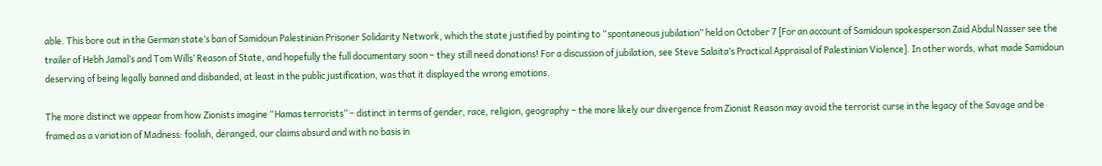able. This bore out in the German state’s ban of Samidoun Palestinian Prisoner Solidarity Network, which the state justified by pointing to “spontaneous jubilation” held on October 7 [For an account of Samidoun spokesperson Zaid Abdul Nasser see the trailer of Hebh Jamal’s and Tom Wills’ Reason of State, and hopefully the full documentary soon – they still need donations! For a discussion of jubilation, see Steve Salaita’s Practical Appraisal of Palestinian Violence]. In other words, what made Samidoun deserving of being legally banned and disbanded, at least in the public justification, was that it displayed the wrong emotions.

The more distinct we appear from how Zionists imagine “Hamas terrorists” – distinct in terms of gender, race, religion, geography – the more likely our divergence from Zionist Reason may avoid the terrorist curse in the legacy of the Savage and be framed as a variation of Madness: foolish, deranged, our claims absurd and with no basis in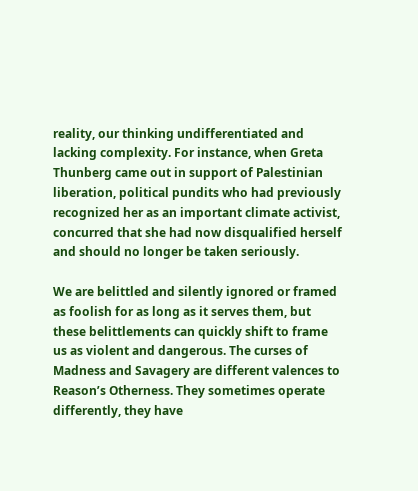reality, our thinking undifferentiated and lacking complexity. For instance, when Greta Thunberg came out in support of Palestinian liberation, political pundits who had previously recognized her as an important climate activist, concurred that she had now disqualified herself and should no longer be taken seriously.

We are belittled and silently ignored or framed as foolish for as long as it serves them, but these belittlements can quickly shift to frame us as violent and dangerous. The curses of Madness and Savagery are different valences to Reason’s Otherness. They sometimes operate differently, they have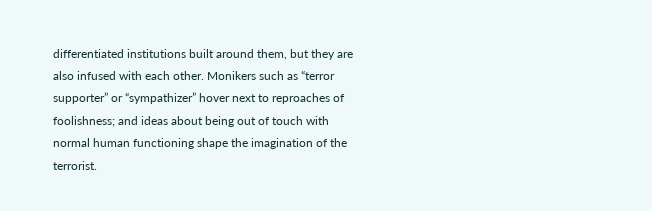differentiated institutions built around them, but they are also infused with each other. Monikers such as “terror supporter” or “sympathizer” hover next to reproaches of foolishness; and ideas about being out of touch with normal human functioning shape the imagination of the terrorist.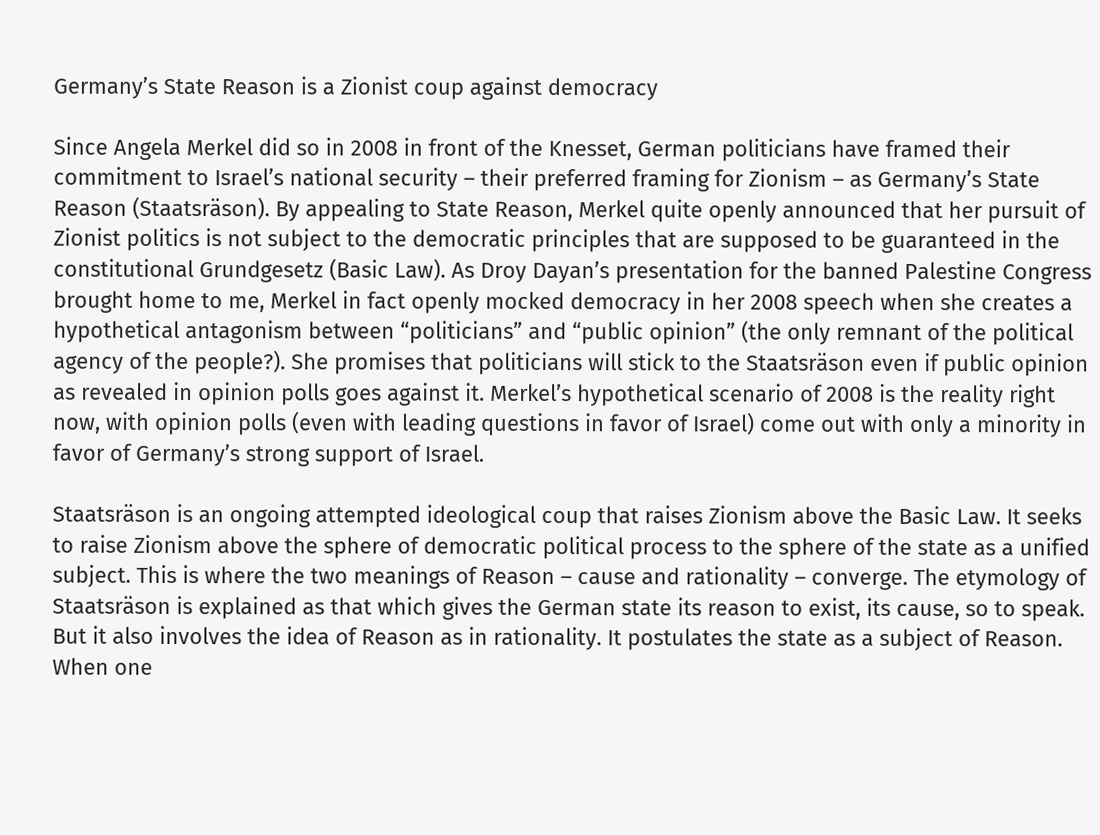Germany’s State Reason is a Zionist coup against democracy

Since Angela Merkel did so in 2008 in front of the Knesset, German politicians have framed their commitment to Israel’s national security – their preferred framing for Zionism – as Germany’s State Reason (Staatsräson). By appealing to State Reason, Merkel quite openly announced that her pursuit of Zionist politics is not subject to the democratic principles that are supposed to be guaranteed in the constitutional Grundgesetz (Basic Law). As Droy Dayan’s presentation for the banned Palestine Congress brought home to me, Merkel in fact openly mocked democracy in her 2008 speech when she creates a hypothetical antagonism between “politicians” and “public opinion” (the only remnant of the political agency of the people?). She promises that politicians will stick to the Staatsräson even if public opinion as revealed in opinion polls goes against it. Merkel’s hypothetical scenario of 2008 is the reality right now, with opinion polls (even with leading questions in favor of Israel) come out with only a minority in favor of Germany’s strong support of Israel.

Staatsräson is an ongoing attempted ideological coup that raises Zionism above the Basic Law. It seeks to raise Zionism above the sphere of democratic political process to the sphere of the state as a unified subject. This is where the two meanings of Reason – cause and rationality – converge. The etymology of Staatsräson is explained as that which gives the German state its reason to exist, its cause, so to speak. But it also involves the idea of Reason as in rationality. It postulates the state as a subject of Reason. When one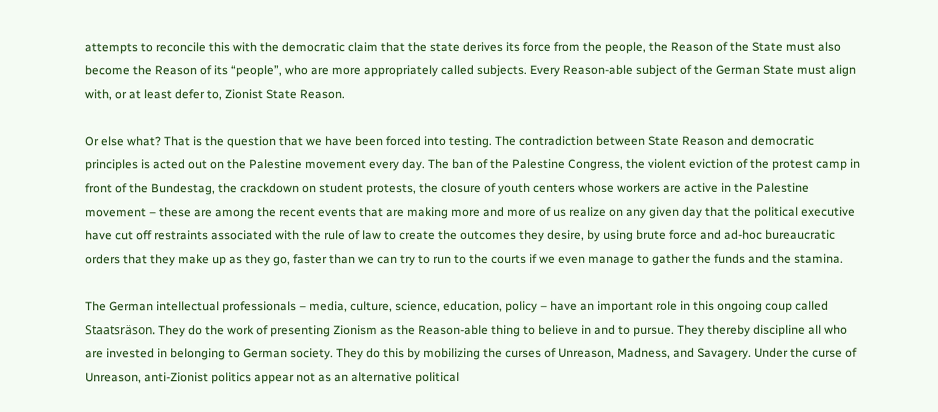attempts to reconcile this with the democratic claim that the state derives its force from the people, the Reason of the State must also become the Reason of its “people”, who are more appropriately called subjects. Every Reason-able subject of the German State must align with, or at least defer to, Zionist State Reason.

Or else what? That is the question that we have been forced into testing. The contradiction between State Reason and democratic principles is acted out on the Palestine movement every day. The ban of the Palestine Congress, the violent eviction of the protest camp in front of the Bundestag, the crackdown on student protests, the closure of youth centers whose workers are active in the Palestine movement – these are among the recent events that are making more and more of us realize on any given day that the political executive have cut off restraints associated with the rule of law to create the outcomes they desire, by using brute force and ad-hoc bureaucratic orders that they make up as they go, faster than we can try to run to the courts if we even manage to gather the funds and the stamina.

The German intellectual professionals – media, culture, science, education, policy – have an important role in this ongoing coup called Staatsräson. They do the work of presenting Zionism as the Reason-able thing to believe in and to pursue. They thereby discipline all who are invested in belonging to German society. They do this by mobilizing the curses of Unreason, Madness, and Savagery. Under the curse of Unreason, anti-Zionist politics appear not as an alternative political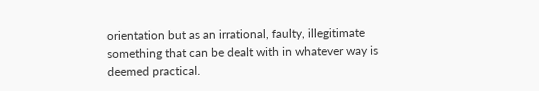orientation but as an irrational, faulty, illegitimate something that can be dealt with in whatever way is deemed practical.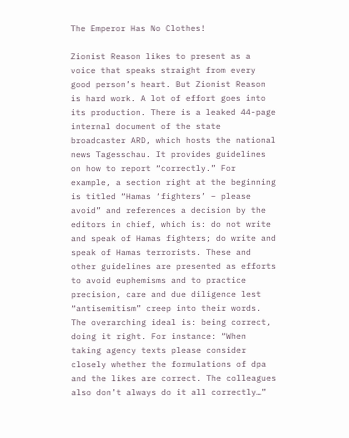The Emperor Has No Clothes!

Zionist Reason likes to present as a voice that speaks straight from every good person’s heart. But Zionist Reason is hard work. A lot of effort goes into its production. There is a leaked 44-page internal document of the state broadcaster ARD, which hosts the national news Tagesschau. It provides guidelines on how to report “correctly.” For example, a section right at the beginning is titled “Hamas ‘fighters’ – please avoid” and references a decision by the editors in chief, which is: do not write and speak of Hamas fighters; do write and speak of Hamas terrorists. These and other guidelines are presented as efforts to avoid euphemisms and to practice precision, care and due diligence lest “antisemitism” creep into their words. The overarching ideal is: being correct, doing it right. For instance: “When taking agency texts please consider closely whether the formulations of dpa and the likes are correct. The colleagues also don’t always do it all correctly…”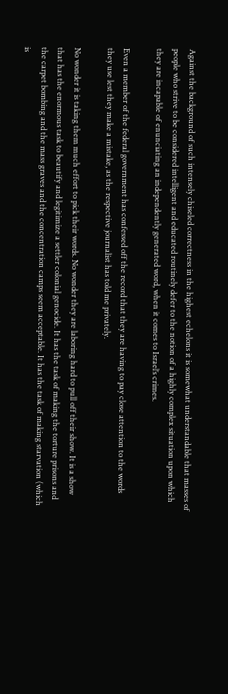Against the background of such intensely chiseled correctness in the highest echelons it is somewhat understandable that masses of people who strive to be considered intelligent and educated routinely defer to the notion of a highly complex situation upon which they are incapable of enunciating an independently generated word, when it comes to Israel’s crimes.

Even a member of the federal government has confessed off the record that they are having to pay close attention to the words they use lest they make a mistake, as the respective journalist has told me privately.

No wonder it is taking them much effort to pick their words. No wonder they are laboring hard to pull off their show. It is a show that has the enormous task to beautify and legitimize a settler colonial genocide. It has the task of making the torture prisons and the carpet bombing and the mass graves and the concentration camps seem acceptable. It has the task of making starvation (which is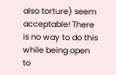also torture) seem acceptable! There is no way to do this while being open to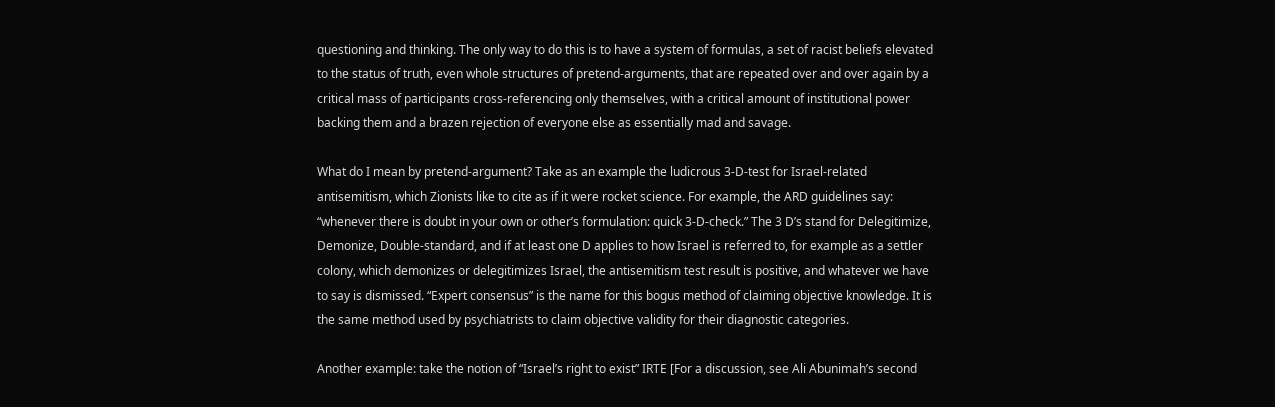questioning and thinking. The only way to do this is to have a system of formulas, a set of racist beliefs elevated to the status of truth, even whole structures of pretend-arguments, that are repeated over and over again by a critical mass of participants cross-referencing only themselves, with a critical amount of institutional power backing them and a brazen rejection of everyone else as essentially mad and savage.

What do I mean by pretend-argument? Take as an example the ludicrous 3-D-test for Israel-related antisemitism, which Zionists like to cite as if it were rocket science. For example, the ARD guidelines say: “whenever there is doubt in your own or other’s formulation: quick 3-D-check.” The 3 D’s stand for Delegitimize, Demonize, Double-standard, and if at least one D applies to how Israel is referred to, for example as a settler colony, which demonizes or delegitimizes Israel, the antisemitism test result is positive, and whatever we have to say is dismissed. “Expert consensus” is the name for this bogus method of claiming objective knowledge. It is the same method used by psychiatrists to claim objective validity for their diagnostic categories.

Another example: take the notion of “Israel’s right to exist” IRTE [For a discussion, see Ali Abunimah’s second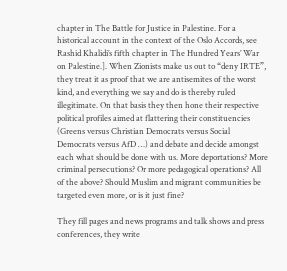chapter in The Battle for Justice in Palestine. For a historical account in the context of the Oslo Accords, see Rashid Khalidi’s fifth chapter in The Hundred Years’ War on Palestine.]. When Zionists make us out to “deny IRTE”, they treat it as proof that we are antisemites of the worst kind, and everything we say and do is thereby ruled illegitimate. On that basis they then hone their respective political profiles aimed at flattering their constituencies (Greens versus Christian Democrats versus Social Democrats versus AfD …) and debate and decide amongst each what should be done with us. More deportations? More criminal persecutions? Or more pedagogical operations? All of the above? Should Muslim and migrant communities be targeted even more, or is it just fine?

They fill pages and news programs and talk shows and press conferences, they write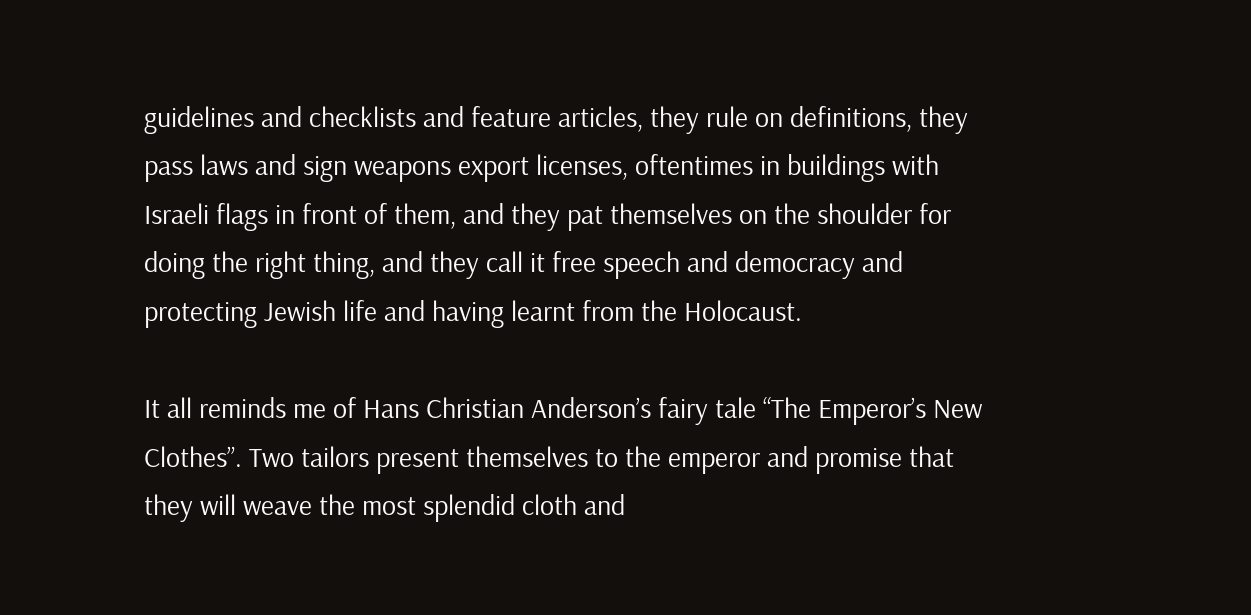guidelines and checklists and feature articles, they rule on definitions, they pass laws and sign weapons export licenses, oftentimes in buildings with Israeli flags in front of them, and they pat themselves on the shoulder for doing the right thing, and they call it free speech and democracy and protecting Jewish life and having learnt from the Holocaust.

It all reminds me of Hans Christian Anderson’s fairy tale “The Emperor’s New Clothes”. Two tailors present themselves to the emperor and promise that they will weave the most splendid cloth and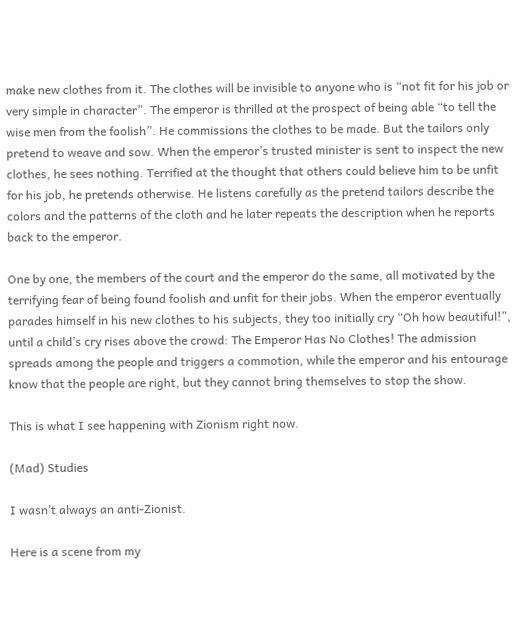make new clothes from it. The clothes will be invisible to anyone who is “not fit for his job or very simple in character”. The emperor is thrilled at the prospect of being able “to tell the wise men from the foolish”. He commissions the clothes to be made. But the tailors only pretend to weave and sow. When the emperor’s trusted minister is sent to inspect the new clothes, he sees nothing. Terrified at the thought that others could believe him to be unfit for his job, he pretends otherwise. He listens carefully as the pretend tailors describe the colors and the patterns of the cloth and he later repeats the description when he reports back to the emperor.

One by one, the members of the court and the emperor do the same, all motivated by the terrifying fear of being found foolish and unfit for their jobs. When the emperor eventually parades himself in his new clothes to his subjects, they too initially cry “Oh how beautiful!”, until a child’s cry rises above the crowd: The Emperor Has No Clothes! The admission spreads among the people and triggers a commotion, while the emperor and his entourage know that the people are right, but they cannot bring themselves to stop the show.

This is what I see happening with Zionism right now.

(Mad) Studies

I wasn’t always an anti-Zionist.

Here is a scene from my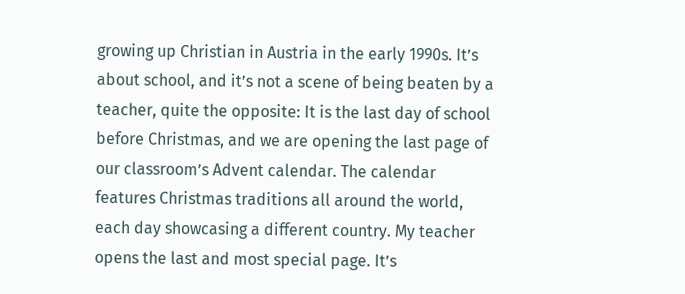growing up Christian in Austria in the early 1990s. It’s about school, and it’s not a scene of being beaten by a teacher, quite the opposite: It is the last day of school before Christmas, and we are opening the last page of our classroom’s Advent calendar. The calendar features Christmas traditions all around the world, each day showcasing a different country. My teacher opens the last and most special page. It’s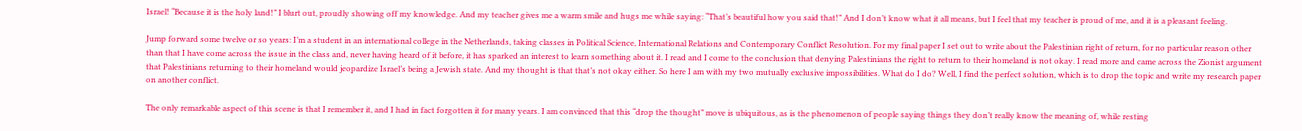Israel! “Because it is the holy land!” I blurt out, proudly showing off my knowledge. And my teacher gives me a warm smile and hugs me while saying: “That’s beautiful how you said that!” And I don’t know what it all means, but I feel that my teacher is proud of me, and it is a pleasant feeling.

Jump forward some twelve or so years: I’m a student in an international college in the Netherlands, taking classes in Political Science, International Relations and Contemporary Conflict Resolution. For my final paper I set out to write about the Palestinian right of return, for no particular reason other than that I have come across the issue in the class and, never having heard of it before, it has sparked an interest to learn something about it. I read and I come to the conclusion that denying Palestinians the right to return to their homeland is not okay. I read more and came across the Zionist argument that Palestinians returning to their homeland would jeopardize Israel’s being a Jewish state. And my thought is that that’s not okay either. So here I am with my two mutually exclusive impossibilities. What do I do? Well, I find the perfect solution, which is to drop the topic and write my research paper on another conflict.

The only remarkable aspect of this scene is that I remember it, and I had in fact forgotten it for many years. I am convinced that this “drop the thought” move is ubiquitous, as is the phenomenon of people saying things they don’t really know the meaning of, while resting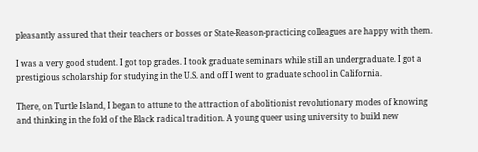pleasantly assured that their teachers or bosses or State-Reason-practicing colleagues are happy with them.

I was a very good student. I got top grades. I took graduate seminars while still an undergraduate. I got a prestigious scholarship for studying in the U.S. and off I went to graduate school in California.

There, on Turtle Island, I began to attune to the attraction of abolitionist revolutionary modes of knowing and thinking in the fold of the Black radical tradition. A young queer using university to build new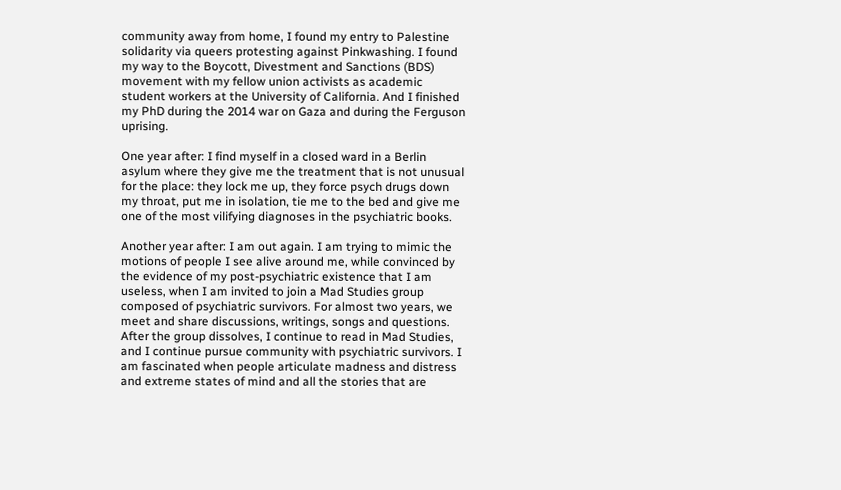community away from home, I found my entry to Palestine solidarity via queers protesting against Pinkwashing. I found my way to the Boycott, Divestment and Sanctions (BDS) movement with my fellow union activists as academic student workers at the University of California. And I finished my PhD during the 2014 war on Gaza and during the Ferguson uprising.

One year after: I find myself in a closed ward in a Berlin asylum where they give me the treatment that is not unusual for the place: they lock me up, they force psych drugs down my throat, put me in isolation, tie me to the bed and give me one of the most vilifying diagnoses in the psychiatric books.

Another year after: I am out again. I am trying to mimic the motions of people I see alive around me, while convinced by the evidence of my post-psychiatric existence that I am useless, when I am invited to join a Mad Studies group composed of psychiatric survivors. For almost two years, we meet and share discussions, writings, songs and questions. After the group dissolves, I continue to read in Mad Studies, and I continue pursue community with psychiatric survivors. I am fascinated when people articulate madness and distress and extreme states of mind and all the stories that are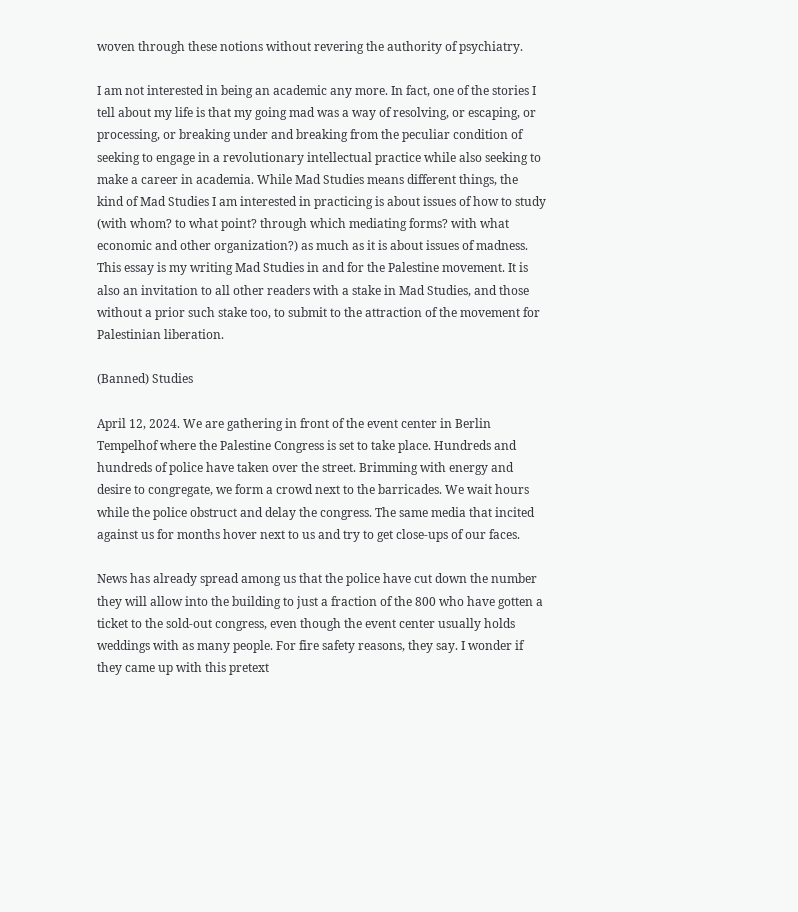woven through these notions without revering the authority of psychiatry.

I am not interested in being an academic any more. In fact, one of the stories I tell about my life is that my going mad was a way of resolving, or escaping, or processing, or breaking under and breaking from the peculiar condition of seeking to engage in a revolutionary intellectual practice while also seeking to make a career in academia. While Mad Studies means different things, the kind of Mad Studies I am interested in practicing is about issues of how to study (with whom? to what point? through which mediating forms? with what economic and other organization?) as much as it is about issues of madness. This essay is my writing Mad Studies in and for the Palestine movement. It is also an invitation to all other readers with a stake in Mad Studies, and those without a prior such stake too, to submit to the attraction of the movement for Palestinian liberation.

(Banned) Studies

April 12, 2024. We are gathering in front of the event center in Berlin Tempelhof where the Palestine Congress is set to take place. Hundreds and hundreds of police have taken over the street. Brimming with energy and desire to congregate, we form a crowd next to the barricades. We wait hours while the police obstruct and delay the congress. The same media that incited against us for months hover next to us and try to get close-ups of our faces.

News has already spread among us that the police have cut down the number they will allow into the building to just a fraction of the 800 who have gotten a ticket to the sold-out congress, even though the event center usually holds weddings with as many people. For fire safety reasons, they say. I wonder if they came up with this pretext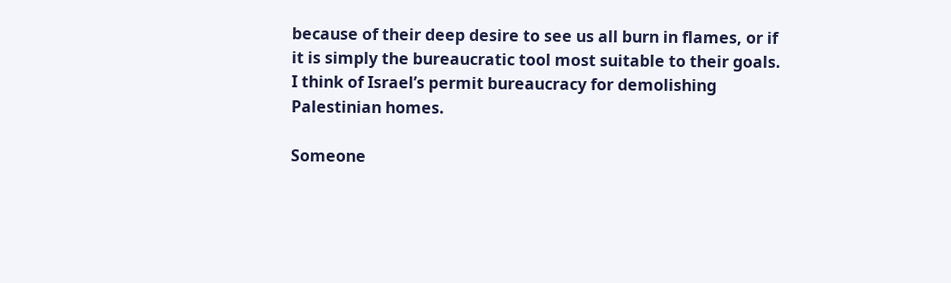because of their deep desire to see us all burn in flames, or if it is simply the bureaucratic tool most suitable to their goals. I think of Israel’s permit bureaucracy for demolishing Palestinian homes.

Someone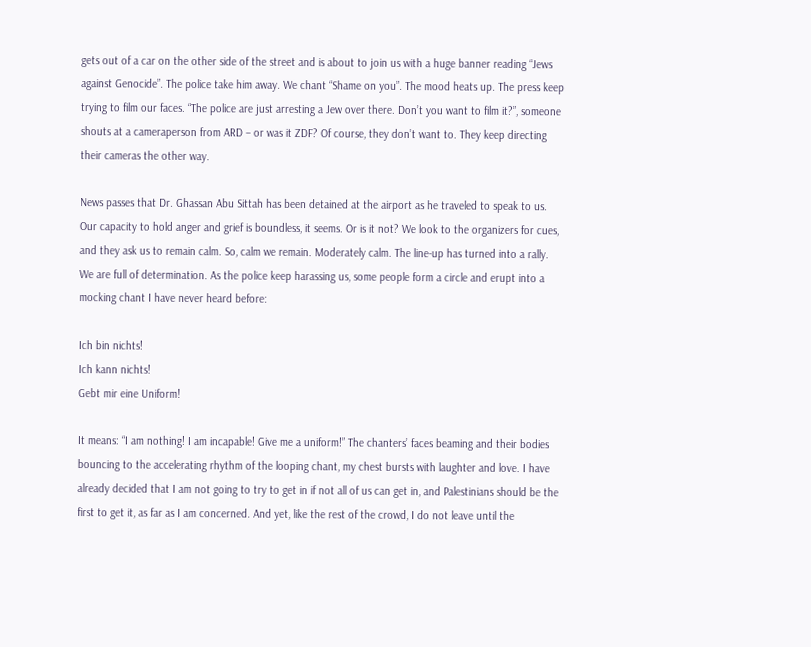gets out of a car on the other side of the street and is about to join us with a huge banner reading “Jews against Genocide”. The police take him away. We chant “Shame on you”. The mood heats up. The press keep trying to film our faces. “The police are just arresting a Jew over there. Don’t you want to film it?”, someone shouts at a cameraperson from ARD – or was it ZDF? Of course, they don’t want to. They keep directing their cameras the other way.

News passes that Dr. Ghassan Abu Sittah has been detained at the airport as he traveled to speak to us. Our capacity to hold anger and grief is boundless, it seems. Or is it not? We look to the organizers for cues, and they ask us to remain calm. So, calm we remain. Moderately calm. The line-up has turned into a rally. We are full of determination. As the police keep harassing us, some people form a circle and erupt into a mocking chant I have never heard before:

Ich bin nichts!
Ich kann nichts!
Gebt mir eine Uniform!

It means: “I am nothing! I am incapable! Give me a uniform!” The chanters’ faces beaming and their bodies bouncing to the accelerating rhythm of the looping chant, my chest bursts with laughter and love. I have already decided that I am not going to try to get in if not all of us can get in, and Palestinians should be the first to get it, as far as I am concerned. And yet, like the rest of the crowd, I do not leave until the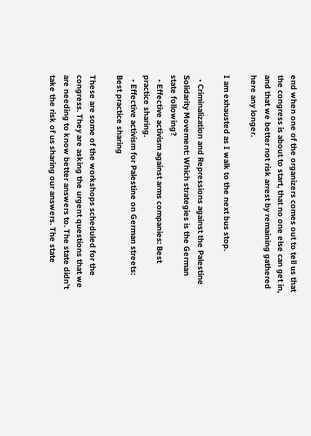end when one of the organizers comes out to tell us that the congress is about to start, that no one else can get in, and that we better not risk arrest by remaining gathered here any longer.

I am exhausted as I walk to the next bus stop.

  • Criminalization and Repressions against the Palestine Solidarity Movement: Which strategies is the German state following?
  • Effective activism against arms companies: Best practice sharing.
  • Effective activism for Palestine on German streets: Best practice sharing

These are some of the workshops scheduled for the congress. They are asking the urgent questions that we are needing to know better answers to. The state didn’t take the risk of us sharing our answers. The state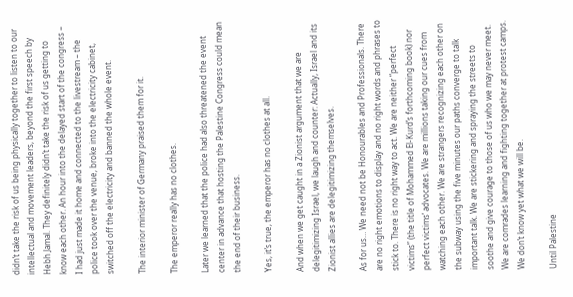didn’t take the risk of us being physically together to listen to our intellectual and movement leaders, beyond the first speech by Hebh Jamal. They definitely didn’t take the risk of us getting to know each other. An hour into the delayed start of the congress – I had just made it home and connected to the livestream – the police took over the venue, broke into the electricity cabinet, switched off the electricity and banned the whole event.

The interior minister of Germany praised them for it.

The emperor really has no clothes.

Later we learned that the police had also threatened the event center in advance that hosting the Palestine Congress could mean the end of their business.

Yes, it’s true, the emperor has no clothes at all.

And when we get caught in a Zionist argument that we are delegitimizing Israel, we laugh and counter: Actually, Israel and its Zionist allies are delegitimizing themselves.

As for us… We need not be Honourables and Professionals. There are no right emotions to display and no right words and phrases to stick to. There is no right way to act. We are neither “perfect victims” (the title of Mohammed El-Kurd’s forthcoming book) nor perfect victims’ advocates. We are millions taking our cues from watching each other. We are strangers recognizing each other on the subway using the five minutes our paths converge to talk important talk. We are stickering and spraying the streets to soothe and give courage to those of us who we may never meet. We are comrades learning and fighting together at protest camps. We don’t know yet what we will be.

Until Palestine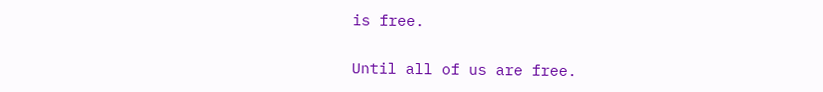is free.

Until all of us are free.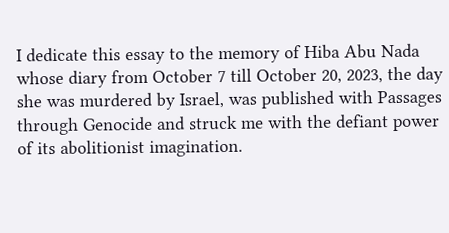I dedicate this essay to the memory of Hiba Abu Nada whose diary from October 7 till October 20, 2023, the day she was murdered by Israel, was published with Passages through Genocide and struck me with the defiant power of its abolitionist imagination.